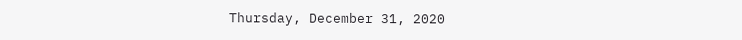Thursday, December 31, 2020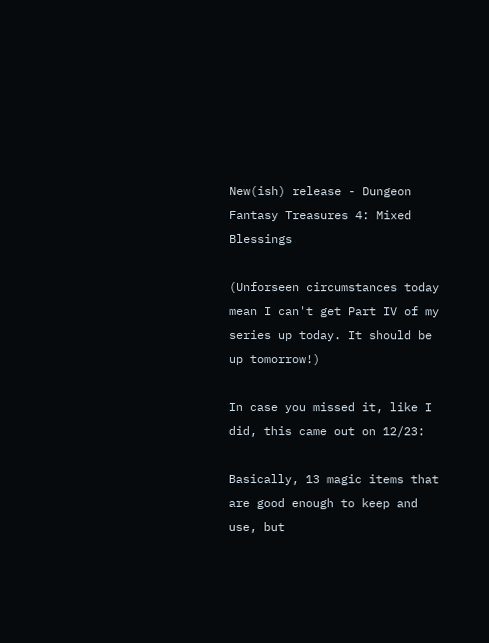New(ish) release - Dungeon Fantasy Treasures 4: Mixed Blessings

(Unforseen circumstances today mean I can't get Part IV of my series up today. It should be up tomorrow!)

In case you missed it, like I did, this came out on 12/23:

Basically, 13 magic items that are good enough to keep and use, but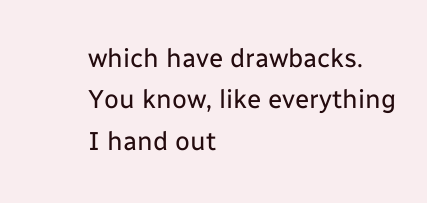which have drawbacks. You know, like everything I hand out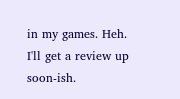in my games. Heh. I'll get a review up soon-ish.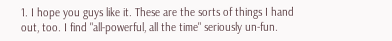1. I hope you guys like it. These are the sorts of things I hand out, too. I find "all-powerful, all the time" seriously un-fun.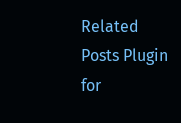Related Posts Plugin for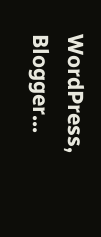WordPress, Blogger...